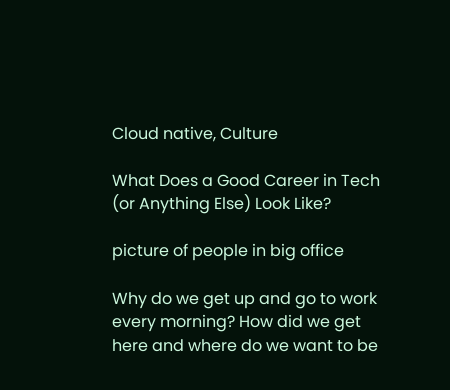Cloud native, Culture

What Does a Good Career in Tech (or Anything Else) Look Like?

picture of people in big office

Why do we get up and go to work every morning? How did we get here and where do we want to be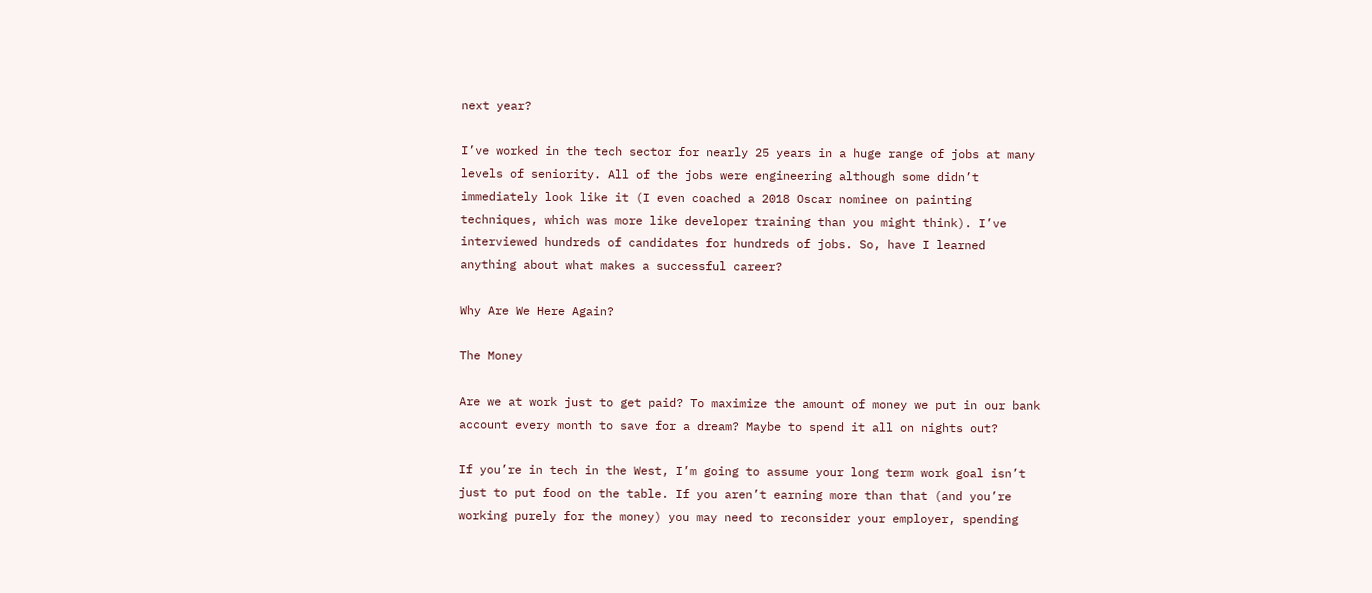next year?

I’ve worked in the tech sector for nearly 25 years in a huge range of jobs at many levels of seniority. All of the jobs were engineering although some didn’t immediately look like it (I even coached a 2018 Oscar nominee on painting techniques, which was more like developer training than you might think). I’ve interviewed hundreds of candidates for hundreds of jobs. So, have I learned anything about what makes a successful career?

Why Are We Here Again?

The Money

Are we at work just to get paid? To maximize the amount of money we put in our bank account every month to save for a dream? Maybe to spend it all on nights out?

If you’re in tech in the West, I’m going to assume your long term work goal isn’t just to put food on the table. If you aren’t earning more than that (and you’re working purely for the money) you may need to reconsider your employer, spending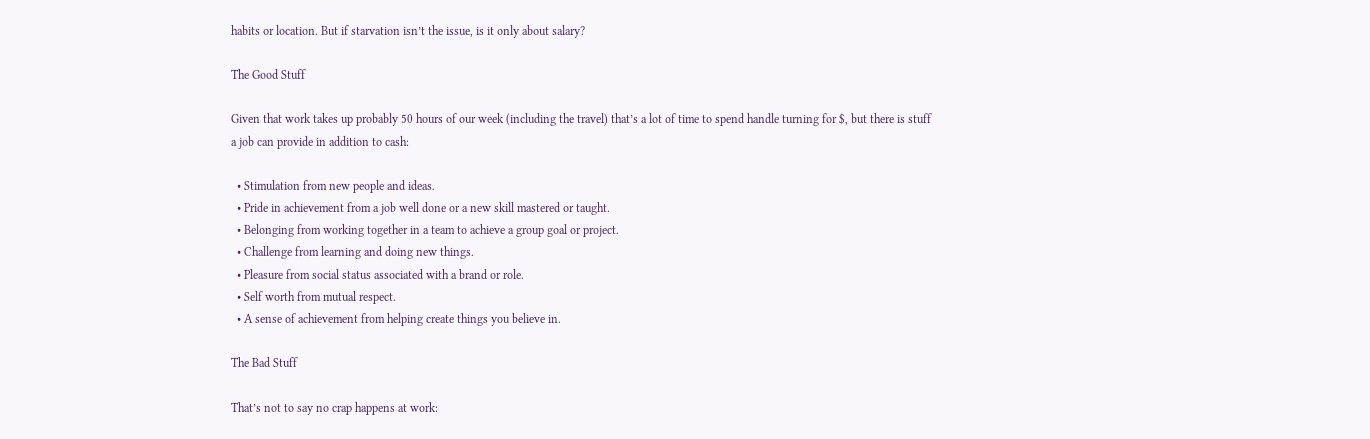habits or location. But if starvation isn’t the issue, is it only about salary?

The Good Stuff

Given that work takes up probably 50 hours of our week (including the travel) that’s a lot of time to spend handle turning for $, but there is stuff a job can provide in addition to cash:

  • Stimulation from new people and ideas.
  • Pride in achievement from a job well done or a new skill mastered or taught.
  • Belonging from working together in a team to achieve a group goal or project.
  • Challenge from learning and doing new things.
  • Pleasure from social status associated with a brand or role.
  • Self worth from mutual respect.
  • A sense of achievement from helping create things you believe in.

The Bad Stuff

That’s not to say no crap happens at work: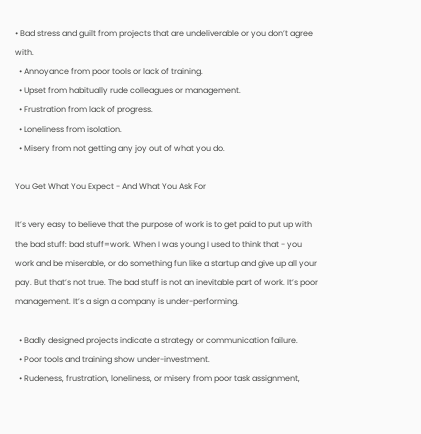• Bad stress and guilt from projects that are undeliverable or you don’t agree with.
  • Annoyance from poor tools or lack of training.
  • Upset from habitually rude colleagues or management.
  • Frustration from lack of progress.
  • Loneliness from isolation.
  • Misery from not getting any joy out of what you do.

You Get What You Expect - And What You Ask For

It’s very easy to believe that the purpose of work is to get paid to put up with the bad stuff: bad stuff=work. When I was young I used to think that - you work and be miserable, or do something fun like a startup and give up all your pay. But that’s not true. The bad stuff is not an inevitable part of work. It’s poor management. It’s a sign a company is under-performing.

  • Badly designed projects indicate a strategy or communication failure.
  • Poor tools and training show under-investment.
  • Rudeness, frustration, loneliness, or misery from poor task assignment,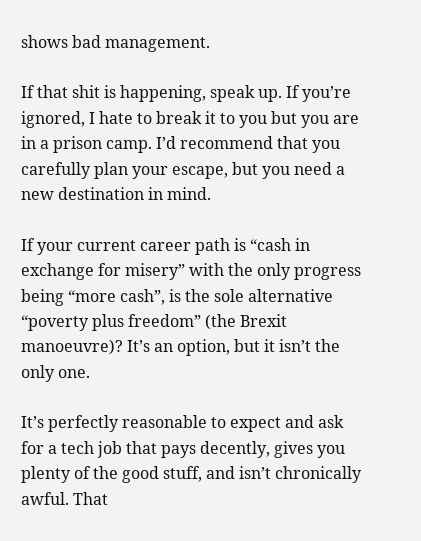shows bad management.

If that shit is happening, speak up. If you’re ignored, I hate to break it to you but you are in a prison camp. I’d recommend that you carefully plan your escape, but you need a new destination in mind.

If your current career path is “cash in exchange for misery” with the only progress being “more cash”, is the sole alternative “poverty plus freedom” (the Brexit manoeuvre)? It’s an option, but it isn’t the only one.

It’s perfectly reasonable to expect and ask for a tech job that pays decently, gives you plenty of the good stuff, and isn’t chronically awful. That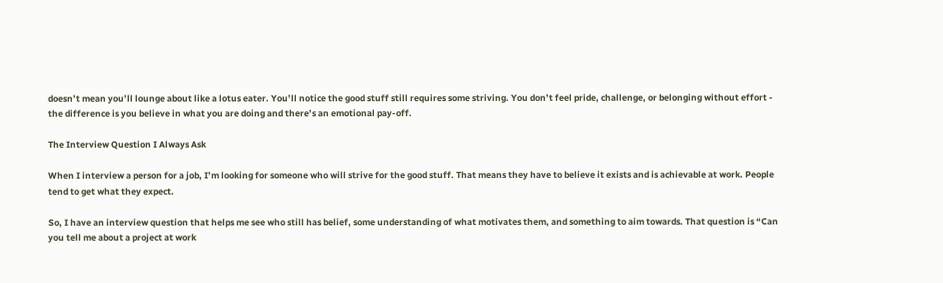doesn’t mean you’ll lounge about like a lotus eater. You’ll notice the good stuff still requires some striving. You don’t feel pride, challenge, or belonging without effort - the difference is you believe in what you are doing and there’s an emotional pay-off.

The Interview Question I Always Ask

When I interview a person for a job, I’m looking for someone who will strive for the good stuff. That means they have to believe it exists and is achievable at work. People tend to get what they expect.

So, I have an interview question that helps me see who still has belief, some understanding of what motivates them, and something to aim towards. That question is “Can you tell me about a project at work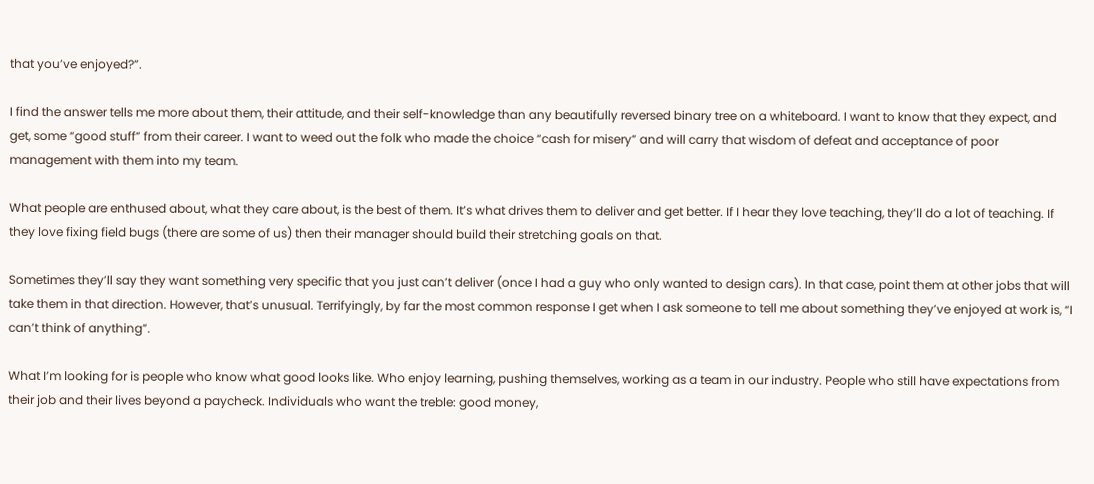that you’ve enjoyed?”.

I find the answer tells me more about them, their attitude, and their self-knowledge than any beautifully reversed binary tree on a whiteboard. I want to know that they expect, and get, some “good stuff” from their career. I want to weed out the folk who made the choice “cash for misery” and will carry that wisdom of defeat and acceptance of poor management with them into my team.

What people are enthused about, what they care about, is the best of them. It’s what drives them to deliver and get better. If I hear they love teaching, they’ll do a lot of teaching. If they love fixing field bugs (there are some of us) then their manager should build their stretching goals on that.

Sometimes they’ll say they want something very specific that you just can’t deliver (once I had a guy who only wanted to design cars). In that case, point them at other jobs that will take them in that direction. However, that’s unusual. Terrifyingly, by far the most common response I get when I ask someone to tell me about something they’ve enjoyed at work is, “I can’t think of anything”.

What I’m looking for is people who know what good looks like. Who enjoy learning, pushing themselves, working as a team in our industry. People who still have expectations from their job and their lives beyond a paycheck. Individuals who want the treble: good money,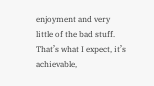enjoyment and very little of the bad stuff. That’s what I expect, it’s achievable,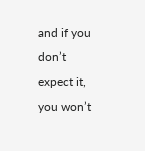and if you don’t expect it, you won’t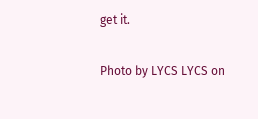get it.

Photo by LYCS LYCS on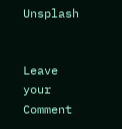Unsplash


Leave your Comment